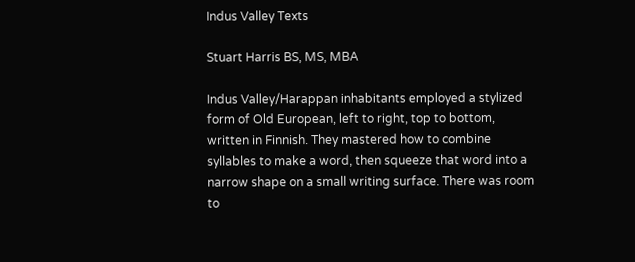Indus Valley Texts

Stuart Harris BS, MS, MBA

Indus Valley/Harappan inhabitants employed a stylized form of Old European, left to right, top to bottom, written in Finnish. They mastered how to combine syllables to make a word, then squeeze that word into a narrow shape on a small writing surface. There was room to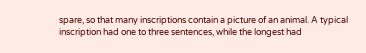spare, so that many inscriptions contain a picture of an animal. A typical inscription had one to three sentences, while the longest had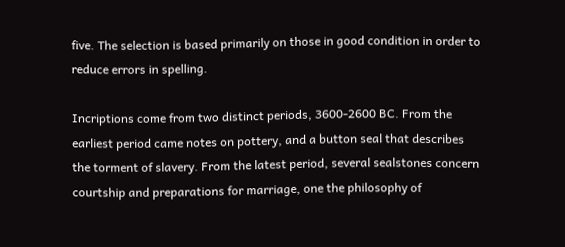five. The selection is based primarily on those in good condition in order to reduce errors in spelling.

Incriptions come from two distinct periods, 3600-2600 BC. From the earliest period came notes on pottery, and a button seal that describes the torment of slavery. From the latest period, several sealstones concern courtship and preparations for marriage, one the philosophy of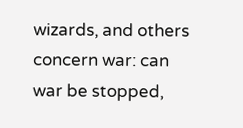wizards, and others concern war: can war be stopped,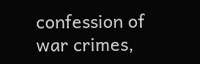confession of war crimes,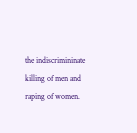the indiscrimininate killing of men and raping of women.